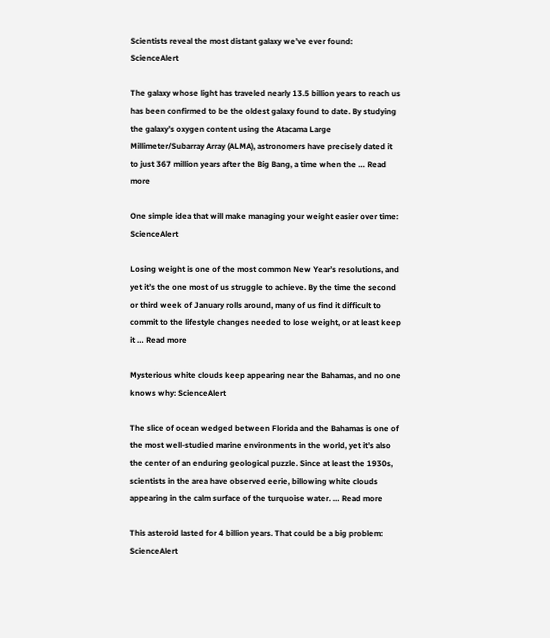Scientists reveal the most distant galaxy we’ve ever found: ScienceAlert

The galaxy whose light has traveled nearly 13.5 billion years to reach us has been confirmed to be the oldest galaxy found to date. By studying the galaxy’s oxygen content using the Atacama Large Millimeter/Subarray Array (ALMA), astronomers have precisely dated it to just 367 million years after the Big Bang, a time when the … Read more

One simple idea that will make managing your weight easier over time: ScienceAlert

Losing weight is one of the most common New Year’s resolutions, and yet it’s the one most of us struggle to achieve. By the time the second or third week of January rolls around, many of us find it difficult to commit to the lifestyle changes needed to lose weight, or at least keep it … Read more

Mysterious white clouds keep appearing near the Bahamas, and no one knows why: ScienceAlert

The slice of ocean wedged between Florida and the Bahamas is one of the most well-studied marine environments in the world, yet it’s also the center of an enduring geological puzzle. Since at least the 1930s, scientists in the area have observed eerie, billowing white clouds appearing in the calm surface of the turquoise water. … Read more

This asteroid lasted for 4 billion years. That could be a big problem: ScienceAlert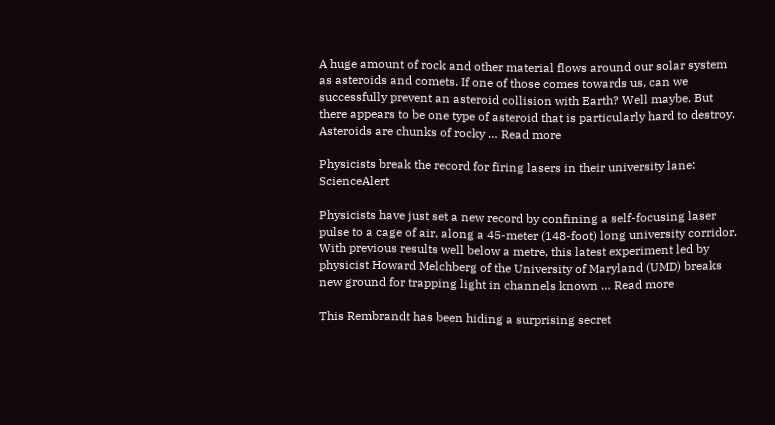A huge amount of rock and other material flows around our solar system as asteroids and comets. If one of those comes towards us, can we successfully prevent an asteroid collision with Earth? Well maybe. But there appears to be one type of asteroid that is particularly hard to destroy. Asteroids are chunks of rocky … Read more

Physicists break the record for firing lasers in their university lane: ScienceAlert

Physicists have just set a new record by confining a self-focusing laser pulse to a cage of air, along a 45-meter (148-foot) long university corridor. With previous results well below a metre, this latest experiment led by physicist Howard Melchberg of the University of Maryland (UMD) breaks new ground for trapping light in channels known … Read more

This Rembrandt has been hiding a surprising secret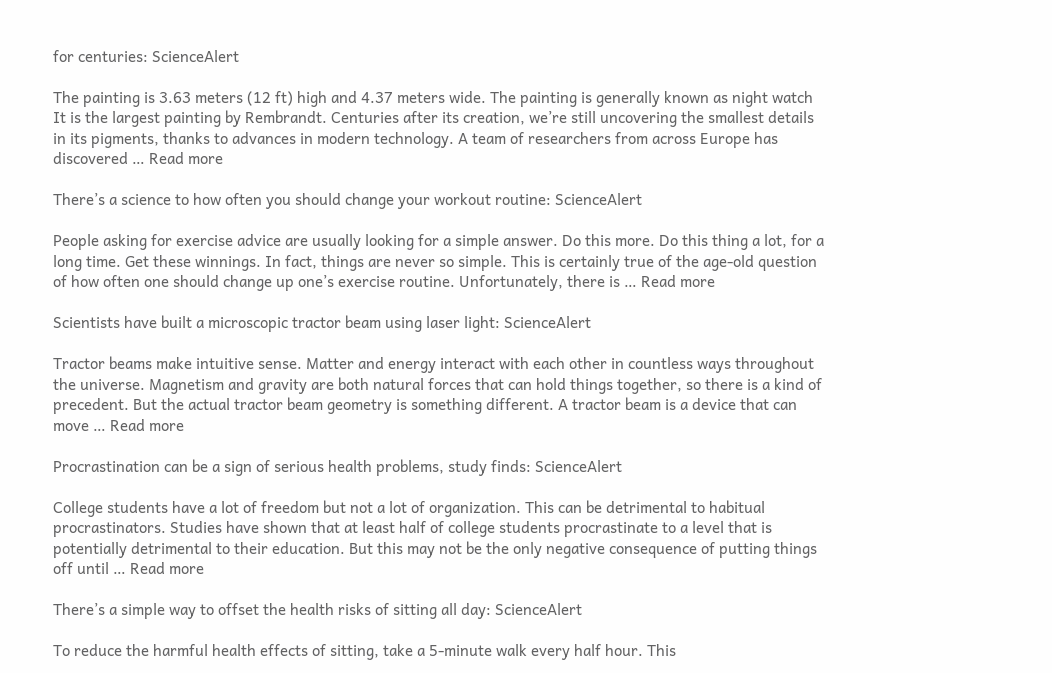for centuries: ScienceAlert

The painting is 3.63 meters (12 ft) high and 4.37 meters wide. The painting is generally known as night watch It is the largest painting by Rembrandt. Centuries after its creation, we’re still uncovering the smallest details in its pigments, thanks to advances in modern technology. A team of researchers from across Europe has discovered … Read more

There’s a science to how often you should change your workout routine: ScienceAlert

People asking for exercise advice are usually looking for a simple answer. Do this more. Do this thing a lot, for a long time. Get these winnings. In fact, things are never so simple. This is certainly true of the age-old question of how often one should change up one’s exercise routine. Unfortunately, there is … Read more

Scientists have built a microscopic tractor beam using laser light: ScienceAlert

Tractor beams make intuitive sense. Matter and energy interact with each other in countless ways throughout the universe. Magnetism and gravity are both natural forces that can hold things together, so there is a kind of precedent. But the actual tractor beam geometry is something different. A tractor beam is a device that can move … Read more

Procrastination can be a sign of serious health problems, study finds: ScienceAlert

College students have a lot of freedom but not a lot of organization. This can be detrimental to habitual procrastinators. Studies have shown that at least half of college students procrastinate to a level that is potentially detrimental to their education. But this may not be the only negative consequence of putting things off until … Read more

There’s a simple way to offset the health risks of sitting all day: ScienceAlert

To reduce the harmful health effects of sitting, take a 5-minute walk every half hour. This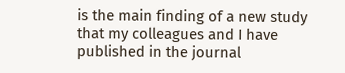is the main finding of a new study that my colleagues and I have published in the journal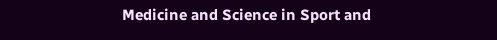Medicine and Science in Sport and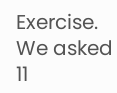Exercise. We asked 11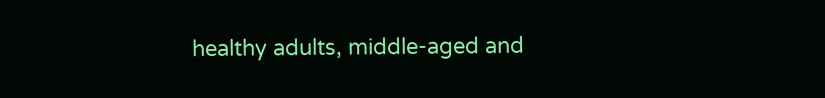healthy adults, middle-aged and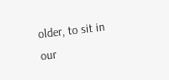older, to sit in our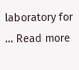laboratory for … Read more